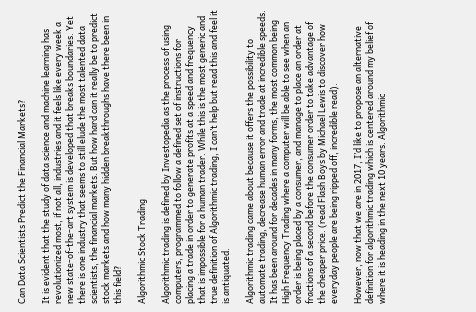Can Data Scientists Predict the Financial Markets?

It is evident that the study of data science and machine learning has revolutionized most, if not all, industries and it feels like every week a new state-of-the-art system is developed that breaks boundaries. Yet there is one industry that seems to still elude the most talented data scientists, the financial markets. But how hard can it really be to predict stock markets and how many hidden breakthroughs have there been in this field?

Algorithmic Stock Trading

Algorithmic trading is defined by Investopedia as the process of using computers, programmed to follow a defined set of instructions for placing a trade in order to generate profits at a speed and frequency that is impossible for a human trader. While this is the most generic and true definition of Algorithmic trading, I can’t help but read this and feel it is antiquated.

Algorithmic trading came about because it offers the possibility to automate trading, decrease human error and trade at incredible speeds. It has been around for decades in many forms, the most common being High Frequency Trading where a computer will be able to see when an order is being placed by a consumer, and manage to place an order at fractions of a second before the consumer order to take advantage of the cheaper price. (read Flash Boys by Michael Lewis to discover how everyday people are being ripped off, incredible read).

However, now that we are in 2017, I’d like to propose an alternative definition for algorithmic trading which is centered around my belief of where it is heading in the next 10 years. Algorithmic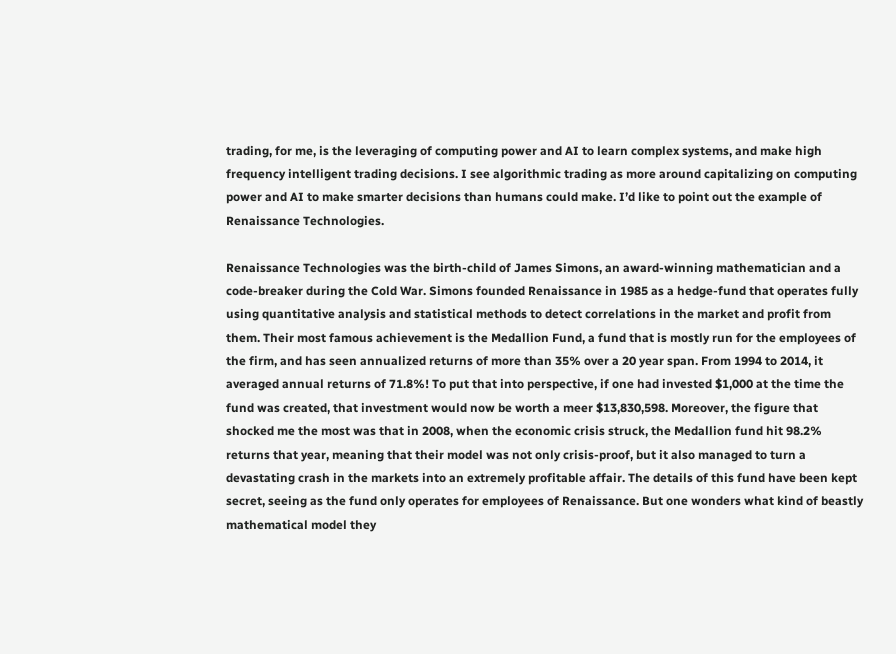trading, for me, is the leveraging of computing power and AI to learn complex systems, and make high frequency intelligent trading decisions. I see algorithmic trading as more around capitalizing on computing power and AI to make smarter decisions than humans could make. I’d like to point out the example of Renaissance Technologies.

Renaissance Technologies was the birth-child of James Simons, an award-winning mathematician and a code-breaker during the Cold War. Simons founded Renaissance in 1985 as a hedge-fund that operates fully using quantitative analysis and statistical methods to detect correlations in the market and profit from them. Their most famous achievement is the Medallion Fund, a fund that is mostly run for the employees of the firm, and has seen annualized returns of more than 35% over a 20 year span. From 1994 to 2014, it averaged annual returns of 71.8%! To put that into perspective, if one had invested $1,000 at the time the fund was created, that investment would now be worth a meer $13,830,598. Moreover, the figure that shocked me the most was that in 2008, when the economic crisis struck, the Medallion fund hit 98.2% returns that year, meaning that their model was not only crisis-proof, but it also managed to turn a devastating crash in the markets into an extremely profitable affair. The details of this fund have been kept secret, seeing as the fund only operates for employees of Renaissance. But one wonders what kind of beastly mathematical model they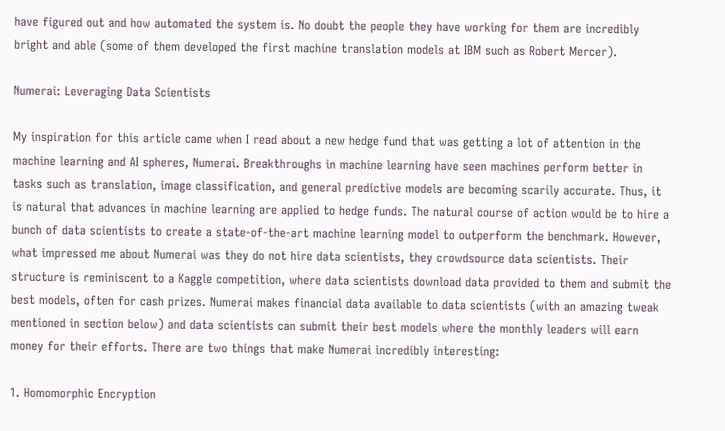have figured out and how automated the system is. No doubt the people they have working for them are incredibly bright and able (some of them developed the first machine translation models at IBM such as Robert Mercer).

Numerai: Leveraging Data Scientists

My inspiration for this article came when I read about a new hedge fund that was getting a lot of attention in the machine learning and AI spheres, Numerai. Breakthroughs in machine learning have seen machines perform better in tasks such as translation, image classification, and general predictive models are becoming scarily accurate. Thus, it is natural that advances in machine learning are applied to hedge funds. The natural course of action would be to hire a bunch of data scientists to create a state-of-the-art machine learning model to outperform the benchmark. However, what impressed me about Numerai was they do not hire data scientists, they crowdsource data scientists. Their structure is reminiscent to a Kaggle competition, where data scientists download data provided to them and submit the best models, often for cash prizes. Numerai makes financial data available to data scientists (with an amazing tweak mentioned in section below) and data scientists can submit their best models where the monthly leaders will earn money for their efforts. There are two things that make Numerai incredibly interesting:

1. Homomorphic Encryption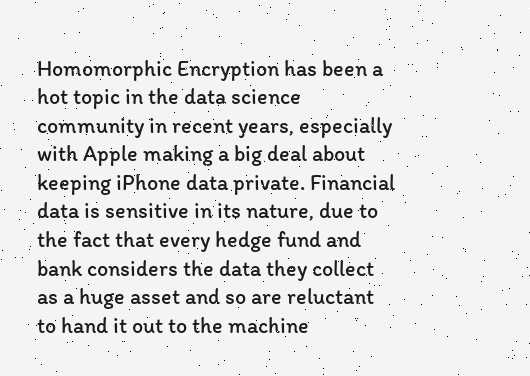Homomorphic Encryption has been a hot topic in the data science community in recent years, especially with Apple making a big deal about keeping iPhone data private. Financial data is sensitive in its nature, due to the fact that every hedge fund and bank considers the data they collect as a huge asset and so are reluctant to hand it out to the machine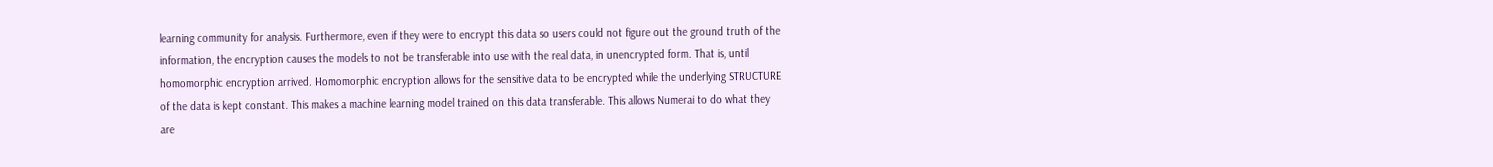learning community for analysis. Furthermore, even if they were to encrypt this data so users could not figure out the ground truth of the information, the encryption causes the models to not be transferable into use with the real data, in unencrypted form. That is, until homomorphic encryption arrived. Homomorphic encryption allows for the sensitive data to be encrypted while the underlying STRUCTURE of the data is kept constant. This makes a machine learning model trained on this data transferable. This allows Numerai to do what they are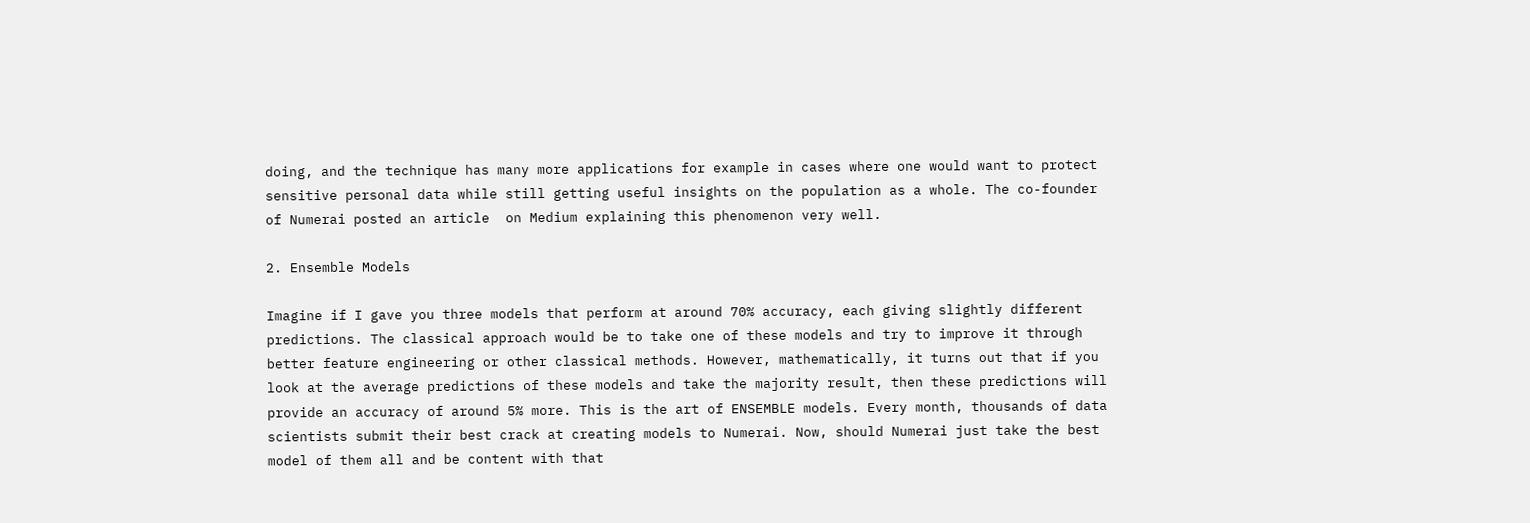doing, and the technique has many more applications for example in cases where one would want to protect sensitive personal data while still getting useful insights on the population as a whole. The co-founder of Numerai posted an article  on Medium explaining this phenomenon very well.

2. Ensemble Models

Imagine if I gave you three models that perform at around 70% accuracy, each giving slightly different predictions. The classical approach would be to take one of these models and try to improve it through better feature engineering or other classical methods. However, mathematically, it turns out that if you look at the average predictions of these models and take the majority result, then these predictions will provide an accuracy of around 5% more. This is the art of ENSEMBLE models. Every month, thousands of data scientists submit their best crack at creating models to Numerai. Now, should Numerai just take the best model of them all and be content with that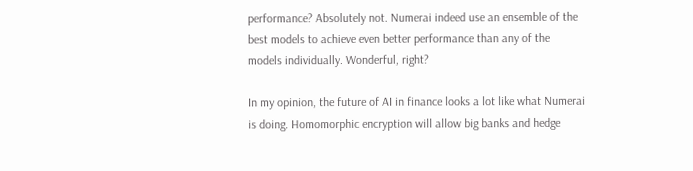performance? Absolutely not. Numerai indeed use an ensemble of the best models to achieve even better performance than any of the models individually. Wonderful, right?

In my opinion, the future of AI in finance looks a lot like what Numerai is doing. Homomorphic encryption will allow big banks and hedge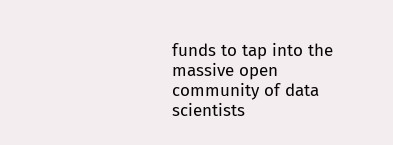funds to tap into the massive open community of data scientists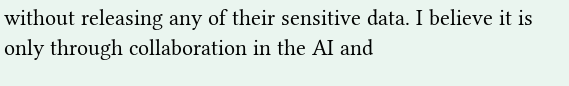without releasing any of their sensitive data. I believe it is only through collaboration in the AI and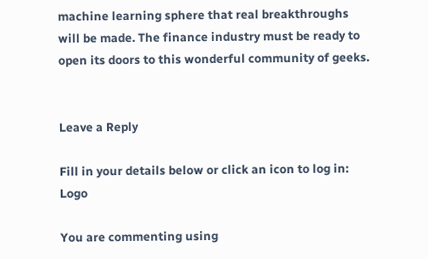machine learning sphere that real breakthroughs will be made. The finance industry must be ready to open its doors to this wonderful community of geeks.


Leave a Reply

Fill in your details below or click an icon to log in: Logo

You are commenting using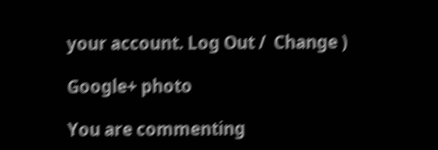your account. Log Out /  Change )

Google+ photo

You are commenting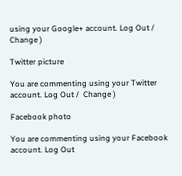using your Google+ account. Log Out /  Change )

Twitter picture

You are commenting using your Twitter account. Log Out /  Change )

Facebook photo

You are commenting using your Facebook account. Log Out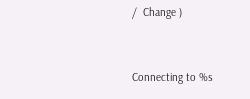/  Change )


Connecting to %s